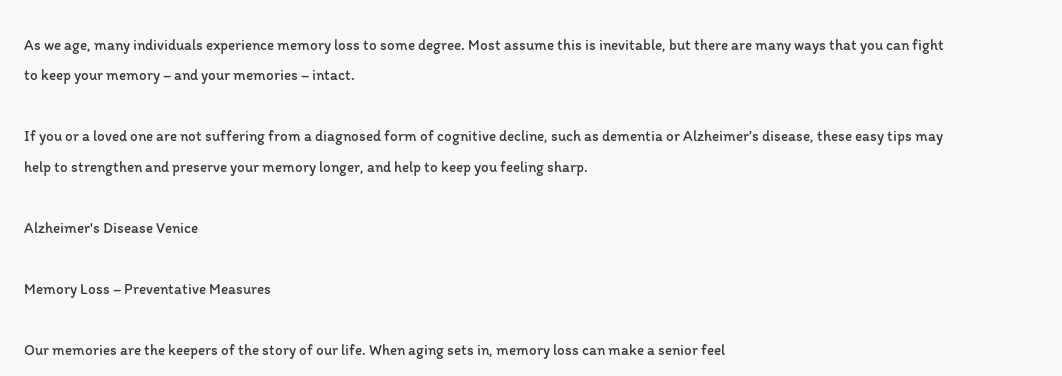As we age, many individuals experience memory loss to some degree. Most assume this is inevitable, but there are many ways that you can fight to keep your memory – and your memories – intact.

If you or a loved one are not suffering from a diagnosed form of cognitive decline, such as dementia or Alzheimer’s disease, these easy tips may help to strengthen and preserve your memory longer, and help to keep you feeling sharp.

Alzheimer's Disease Venice

Memory Loss – Preventative Measures

Our memories are the keepers of the story of our life. When aging sets in, memory loss can make a senior feel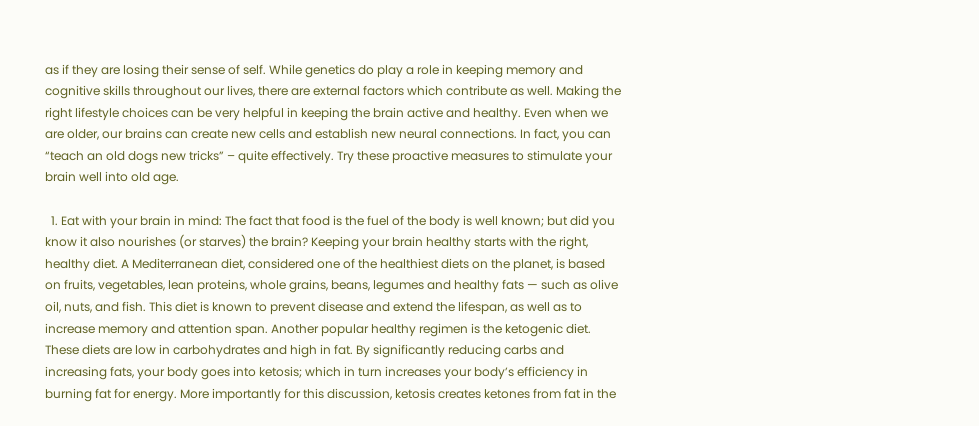as if they are losing their sense of self. While genetics do play a role in keeping memory and cognitive skills throughout our lives, there are external factors which contribute as well. Making the right lifestyle choices can be very helpful in keeping the brain active and healthy. Even when we are older, our brains can create new cells and establish new neural connections. In fact, you can “teach an old dogs new tricks” – quite effectively. Try these proactive measures to stimulate your brain well into old age.

  1. Eat with your brain in mind: The fact that food is the fuel of the body is well known; but did you know it also nourishes (or starves) the brain? Keeping your brain healthy starts with the right, healthy diet. A Mediterranean diet, considered one of the healthiest diets on the planet, is based on fruits, vegetables, lean proteins, whole grains, beans, legumes and healthy fats — such as olive oil, nuts, and fish. This diet is known to prevent disease and extend the lifespan, as well as to increase memory and attention span. Another popular healthy regimen is the ketogenic diet. These diets are low in carbohydrates and high in fat. By significantly reducing carbs and increasing fats, your body goes into ketosis; which in turn increases your body’s efficiency in burning fat for energy. More importantly for this discussion, ketosis creates ketones from fat in the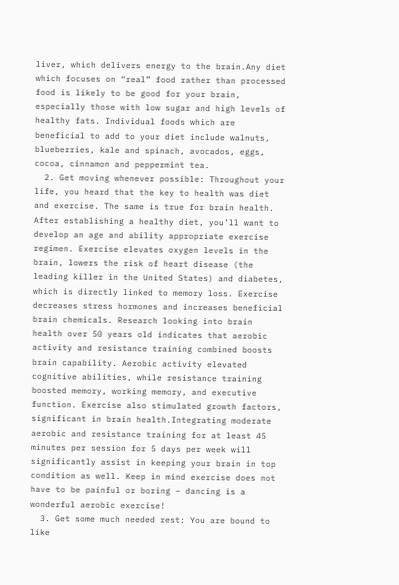liver, which delivers energy to the brain.Any diet which focuses on “real” food rather than processed food is likely to be good for your brain, especially those with low sugar and high levels of healthy fats. Individual foods which are beneficial to add to your diet include walnuts, blueberries, kale and spinach, avocados, eggs, cocoa, cinnamon and peppermint tea.
  2. Get moving whenever possible: Throughout your life, you heard that the key to health was diet and exercise. The same is true for brain health. After establishing a healthy diet, you’ll want to develop an age and ability appropriate exercise regimen. Exercise elevates oxygen levels in the brain, lowers the risk of heart disease (the leading killer in the United States) and diabetes, which is directly linked to memory loss. Exercise decreases stress hormones and increases beneficial brain chemicals. Research looking into brain health over 50 years old indicates that aerobic activity and resistance training combined boosts brain capability. Aerobic activity elevated cognitive abilities, while resistance training boosted memory, working memory, and executive function. Exercise also stimulated growth factors, significant in brain health.Integrating moderate aerobic and resistance training for at least 45 minutes per session for 5 days per week will significantly assist in keeping your brain in top condition as well. Keep in mind exercise does not have to be painful or boring – dancing is a wonderful aerobic exercise!
  3. Get some much needed rest: You are bound to like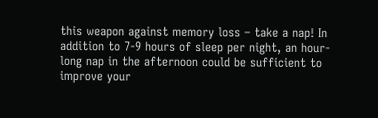this weapon against memory loss – take a nap! In addition to 7-9 hours of sleep per night, an hour-long nap in the afternoon could be sufficient to improve your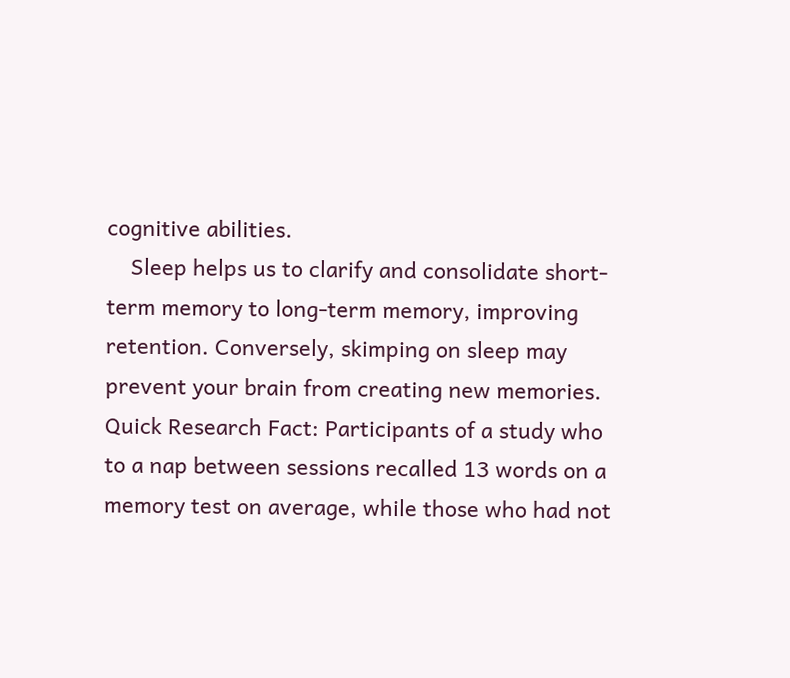cognitive abilities.
    Sleep helps us to clarify and consolidate short-term memory to long-term memory, improving retention. Conversely, skimping on sleep may prevent your brain from creating new memories. Quick Research Fact: Participants of a study who to a nap between sessions recalled 13 words on a memory test on average, while those who had not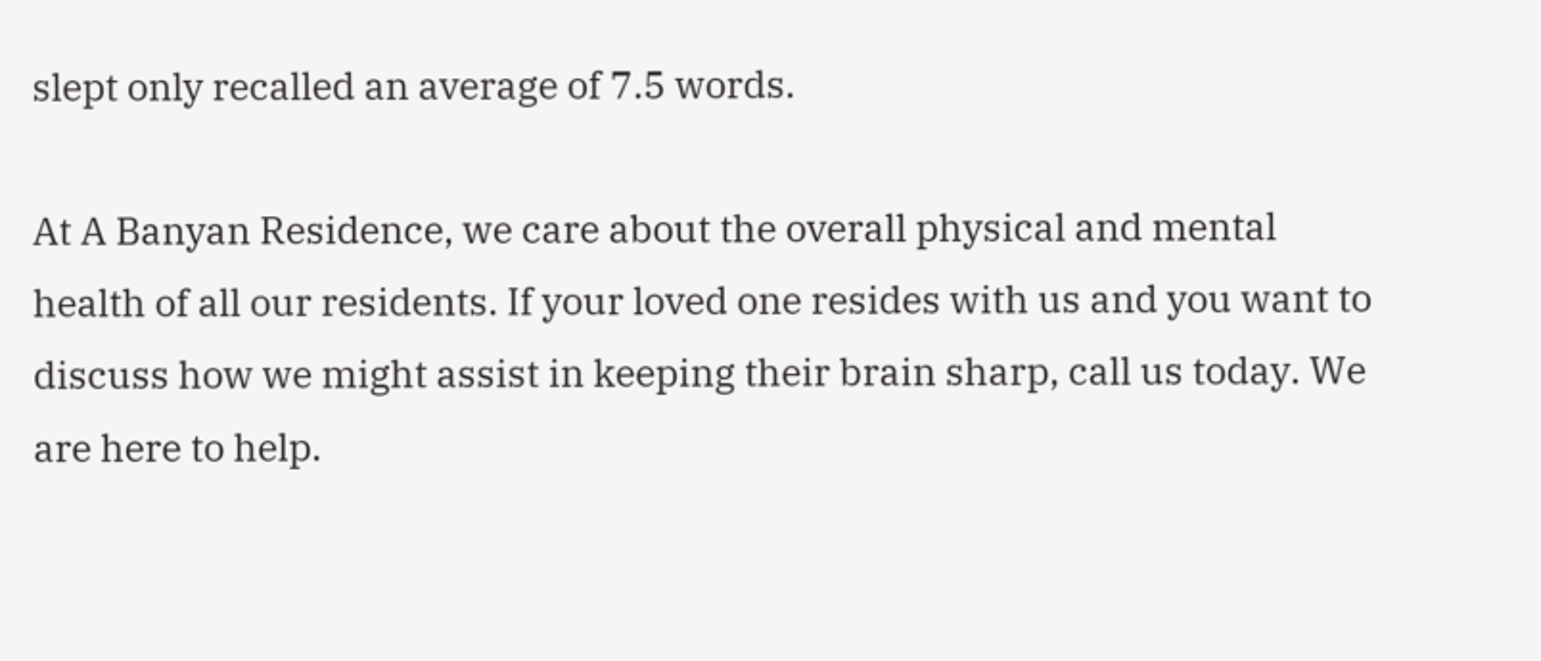slept only recalled an average of 7.5 words.

At A Banyan Residence, we care about the overall physical and mental health of all our residents. If your loved one resides with us and you want to discuss how we might assist in keeping their brain sharp, call us today. We are here to help.